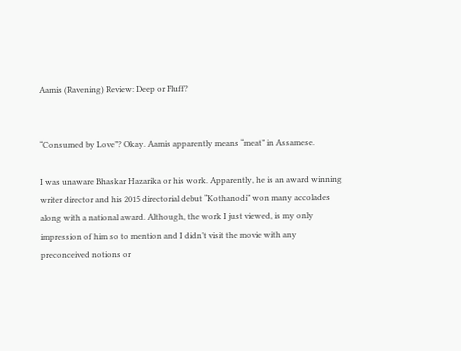Aamis (Ravening) Review: Deep or Fluff?


“Consumed by Love”? Okay. Aamis apparently means “meat” in Assamese.

I was unaware Bhaskar Hazarika or his work. Apparently, he is an award winning writer director and his 2015 directorial debut “Kothanodi” won many accolades along with a national award. Although, the work I just viewed, is my only impression of him so to mention and I didn’t visit the movie with any preconceived notions or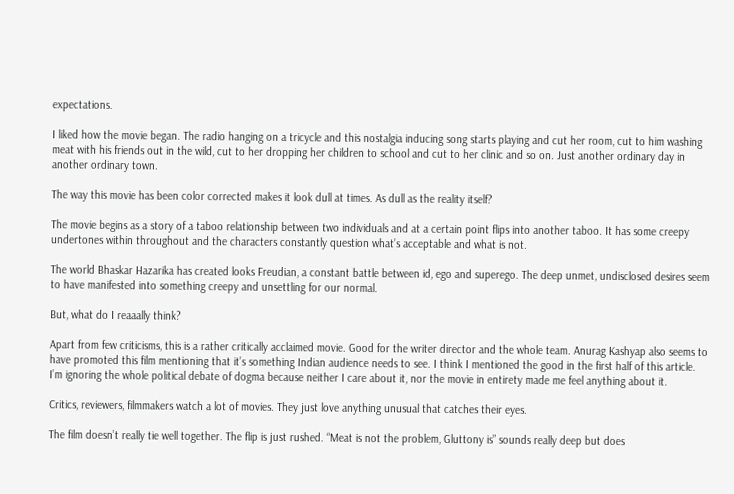expectations.

I liked how the movie began. The radio hanging on a tricycle and this nostalgia inducing song starts playing and cut her room, cut to him washing meat with his friends out in the wild, cut to her dropping her children to school and cut to her clinic and so on. Just another ordinary day in another ordinary town.

The way this movie has been color corrected makes it look dull at times. As dull as the reality itself?

The movie begins as a story of a taboo relationship between two individuals and at a certain point flips into another taboo. It has some creepy undertones within throughout and the characters constantly question what’s acceptable and what is not.

The world Bhaskar Hazarika has created looks Freudian, a constant battle between id, ego and superego. The deep unmet, undisclosed desires seem to have manifested into something creepy and unsettling for our normal.

But, what do I reaaally think?

Apart from few criticisms, this is a rather critically acclaimed movie. Good for the writer director and the whole team. Anurag Kashyap also seems to have promoted this film mentioning that it’s something Indian audience needs to see. I think I mentioned the good in the first half of this article. I’m ignoring the whole political debate of dogma because neither I care about it, nor the movie in entirety made me feel anything about it.

Critics, reviewers, filmmakers watch a lot of movies. They just love anything unusual that catches their eyes.

The film doesn’t really tie well together. The flip is just rushed. “Meat is not the problem, Gluttony is” sounds really deep but does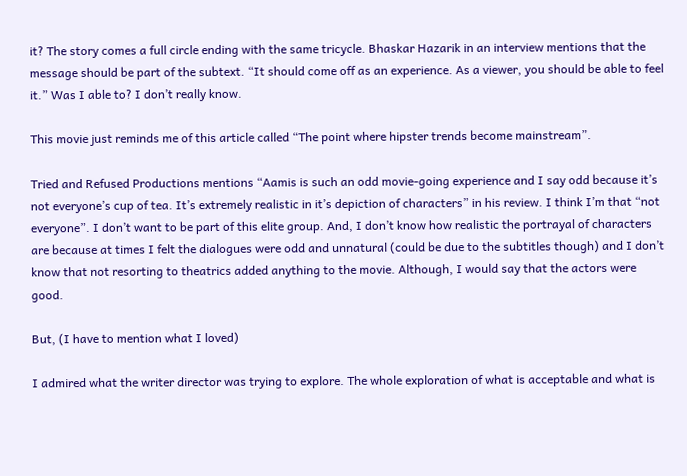it? The story comes a full circle ending with the same tricycle. Bhaskar Hazarik in an interview mentions that the message should be part of the subtext. “It should come off as an experience. As a viewer, you should be able to feel it.” Was I able to? I don’t really know.

This movie just reminds me of this article called “The point where hipster trends become mainstream”.

Tried and Refused Productions mentions “Aamis is such an odd movie-going experience and I say odd because it’s not everyone’s cup of tea. It’s extremely realistic in it’s depiction of characters” in his review. I think I’m that “not everyone”. I don’t want to be part of this elite group. And, I don’t know how realistic the portrayal of characters are because at times I felt the dialogues were odd and unnatural (could be due to the subtitles though) and I don’t know that not resorting to theatrics added anything to the movie. Although, I would say that the actors were good.

But, (I have to mention what I loved)

I admired what the writer director was trying to explore. The whole exploration of what is acceptable and what is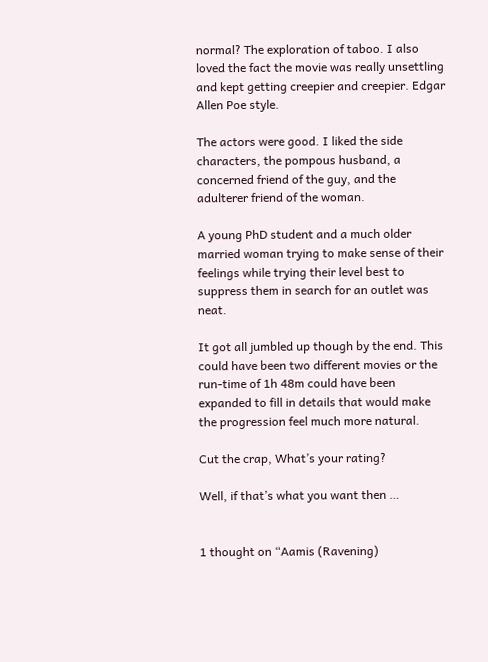normal? The exploration of taboo. I also loved the fact the movie was really unsettling and kept getting creepier and creepier. Edgar Allen Poe style.

The actors were good. I liked the side characters, the pompous husband, a concerned friend of the guy, and the adulterer friend of the woman.

A young PhD student and a much older married woman trying to make sense of their feelings while trying their level best to suppress them in search for an outlet was neat.

It got all jumbled up though by the end. This could have been two different movies or the run-time of 1h 48m could have been expanded to fill in details that would make the progression feel much more natural.

Cut the crap, What’s your rating?

Well, if that’s what you want then …


1 thought on “Aamis (Ravening)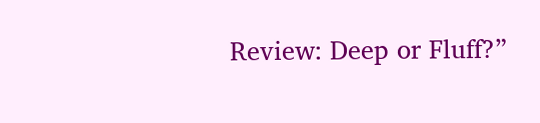Review: Deep or Fluff?”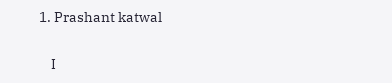1. Prashant katwal

    I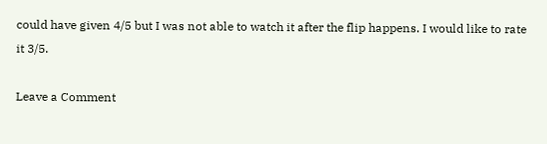could have given 4/5 but I was not able to watch it after the flip happens. I would like to rate it 3/5.

Leave a Comment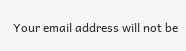Your email address will not be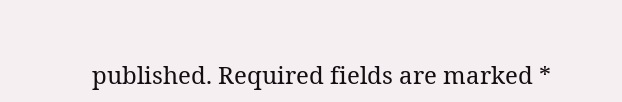published. Required fields are marked *